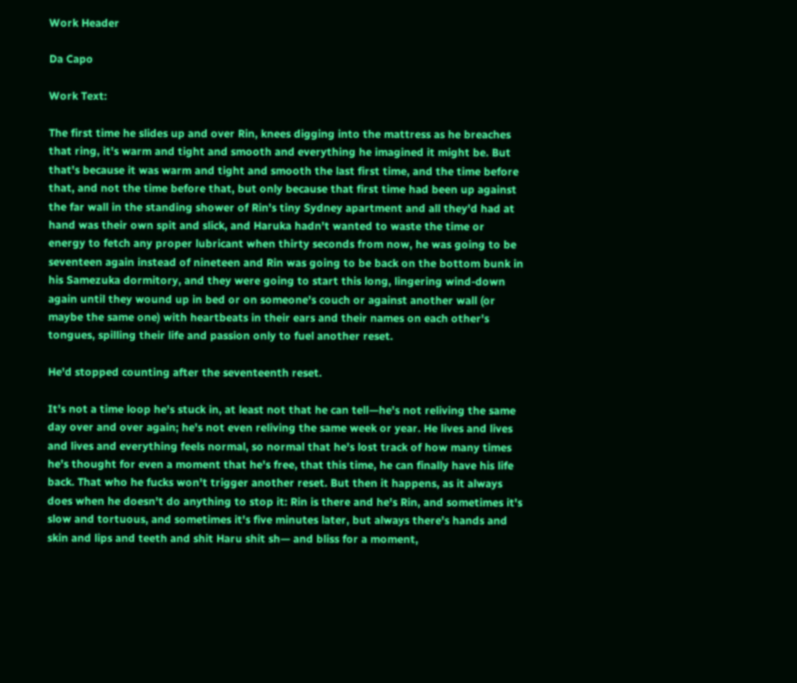Work Header

Da Capo

Work Text:

The first time he slides up and over Rin, knees digging into the mattress as he breaches that ring, it's warm and tight and smooth and everything he imagined it might be. But that's because it was warm and tight and smooth the last first time, and the time before that, and not the time before that, but only because that first time had been up against the far wall in the standing shower of Rin's tiny Sydney apartment and all they'd had at hand was their own spit and slick, and Haruka hadn't wanted to waste the time or energy to fetch any proper lubricant when thirty seconds from now, he was going to be seventeen again instead of nineteen and Rin was going to be back on the bottom bunk in his Samezuka dormitory, and they were going to start this long, lingering wind-down again until they wound up in bed or on someone's couch or against another wall (or maybe the same one) with heartbeats in their ears and their names on each other's tongues, spilling their life and passion only to fuel another reset.

He'd stopped counting after the seventeenth reset.

It's not a time loop he's stuck in, at least not that he can tell—he's not reliving the same day over and over again; he's not even reliving the same week or year. He lives and lives and lives and everything feels normal, so normal that he's lost track of how many times he's thought for even a moment that he's free, that this time, he can finally have his life back. That who he fucks won't trigger another reset. But then it happens, as it always does when he doesn't do anything to stop it: Rin is there and he's Rin, and sometimes it's slow and tortuous, and sometimes it's five minutes later, but always there's hands and skin and lips and teeth and shit Haru shit sh— and bliss for a moment,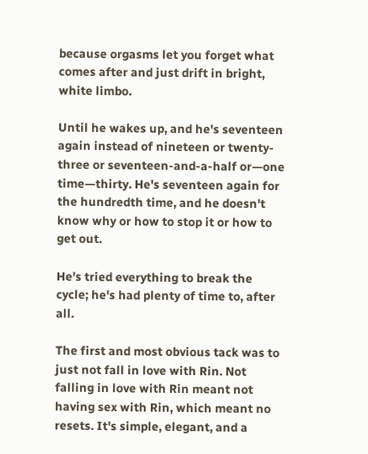because orgasms let you forget what comes after and just drift in bright, white limbo.

Until he wakes up, and he's seventeen again instead of nineteen or twenty-three or seventeen-and-a-half or—one time—thirty. He's seventeen again for the hundredth time, and he doesn't know why or how to stop it or how to get out.

He's tried everything to break the cycle; he's had plenty of time to, after all.

The first and most obvious tack was to just not fall in love with Rin. Not falling in love with Rin meant not having sex with Rin, which meant no resets. It's simple, elegant, and a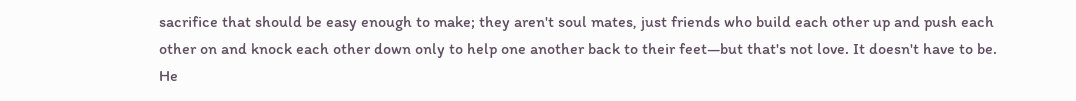sacrifice that should be easy enough to make; they aren't soul mates, just friends who build each other up and push each other on and knock each other down only to help one another back to their feet—but that's not love. It doesn't have to be. He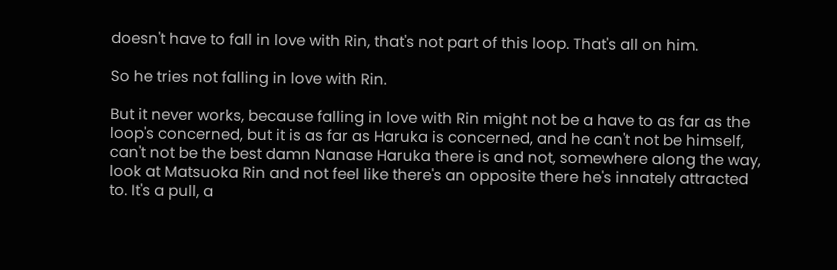doesn't have to fall in love with Rin, that's not part of this loop. That's all on him.

So he tries not falling in love with Rin.

But it never works, because falling in love with Rin might not be a have to as far as the loop's concerned, but it is as far as Haruka is concerned, and he can't not be himself, can't not be the best damn Nanase Haruka there is and not, somewhere along the way, look at Matsuoka Rin and not feel like there's an opposite there he's innately attracted to. It's a pull, a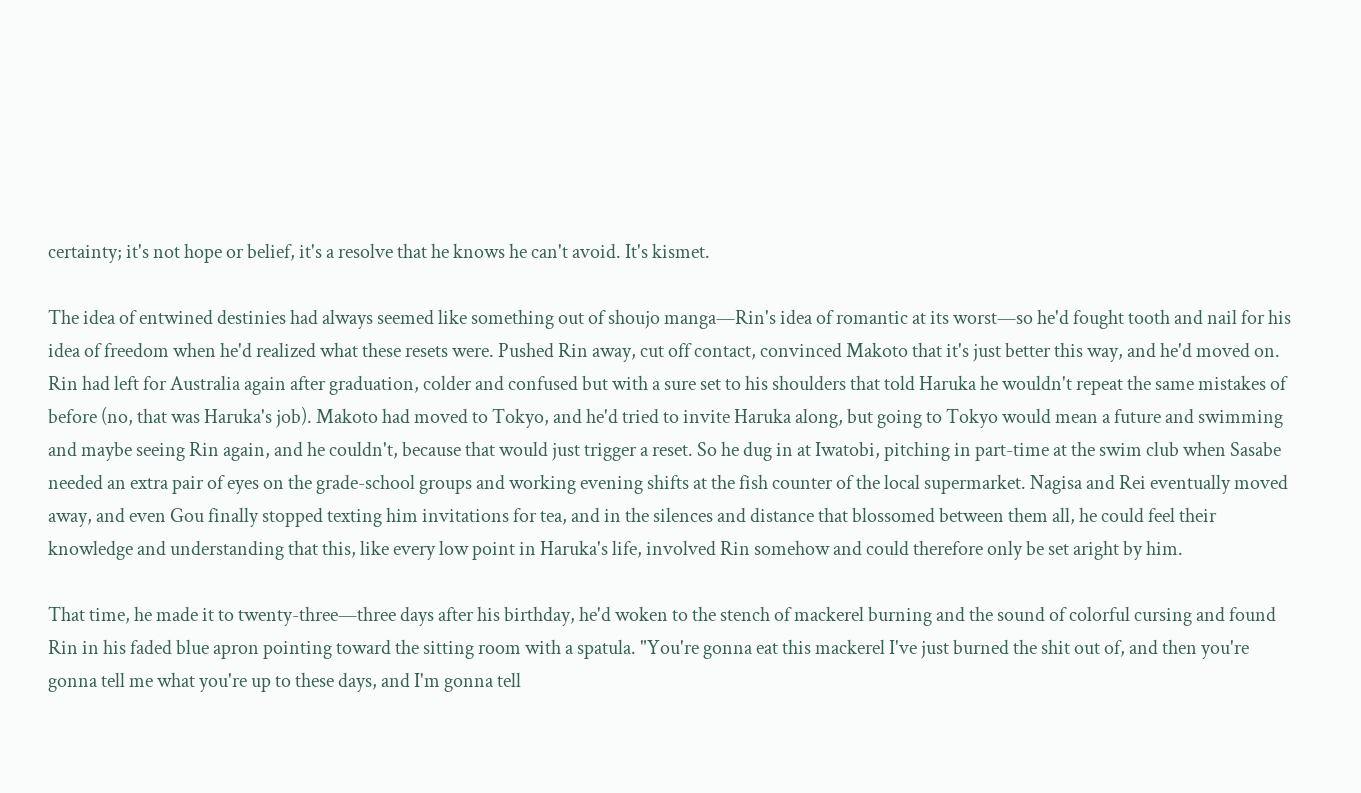certainty; it's not hope or belief, it's a resolve that he knows he can't avoid. It's kismet.

The idea of entwined destinies had always seemed like something out of shoujo manga—Rin's idea of romantic at its worst—so he'd fought tooth and nail for his idea of freedom when he'd realized what these resets were. Pushed Rin away, cut off contact, convinced Makoto that it's just better this way, and he'd moved on. Rin had left for Australia again after graduation, colder and confused but with a sure set to his shoulders that told Haruka he wouldn't repeat the same mistakes of before (no, that was Haruka's job). Makoto had moved to Tokyo, and he'd tried to invite Haruka along, but going to Tokyo would mean a future and swimming and maybe seeing Rin again, and he couldn't, because that would just trigger a reset. So he dug in at Iwatobi, pitching in part-time at the swim club when Sasabe needed an extra pair of eyes on the grade-school groups and working evening shifts at the fish counter of the local supermarket. Nagisa and Rei eventually moved away, and even Gou finally stopped texting him invitations for tea, and in the silences and distance that blossomed between them all, he could feel their knowledge and understanding that this, like every low point in Haruka's life, involved Rin somehow and could therefore only be set aright by him.

That time, he made it to twenty-three—three days after his birthday, he'd woken to the stench of mackerel burning and the sound of colorful cursing and found Rin in his faded blue apron pointing toward the sitting room with a spatula. "You're gonna eat this mackerel I've just burned the shit out of, and then you're gonna tell me what you're up to these days, and I'm gonna tell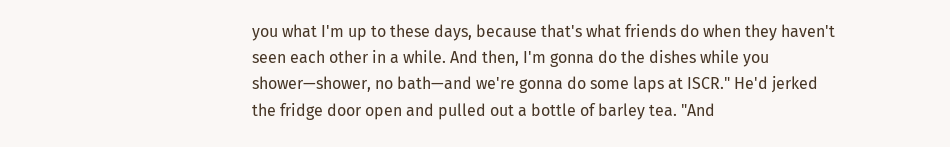you what I'm up to these days, because that's what friends do when they haven't seen each other in a while. And then, I'm gonna do the dishes while you shower—shower, no bath—and we're gonna do some laps at ISCR." He'd jerked the fridge door open and pulled out a bottle of barley tea. "And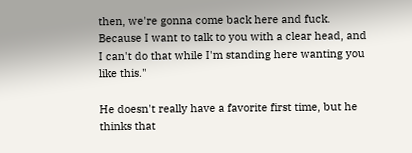then, we're gonna come back here and fuck. Because I want to talk to you with a clear head, and I can't do that while I'm standing here wanting you like this."

He doesn't really have a favorite first time, but he thinks that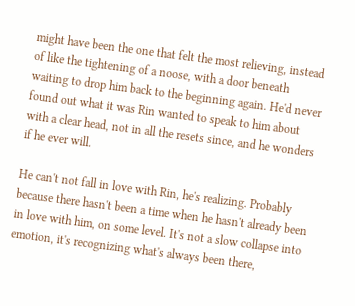might have been the one that felt the most relieving, instead of like the tightening of a noose, with a door beneath waiting to drop him back to the beginning again. He'd never found out what it was Rin wanted to speak to him about with a clear head, not in all the resets since, and he wonders if he ever will.

He can't not fall in love with Rin, he's realizing. Probably because there hasn't been a time when he hasn't already been in love with him, on some level. It's not a slow collapse into emotion, it's recognizing what's always been there,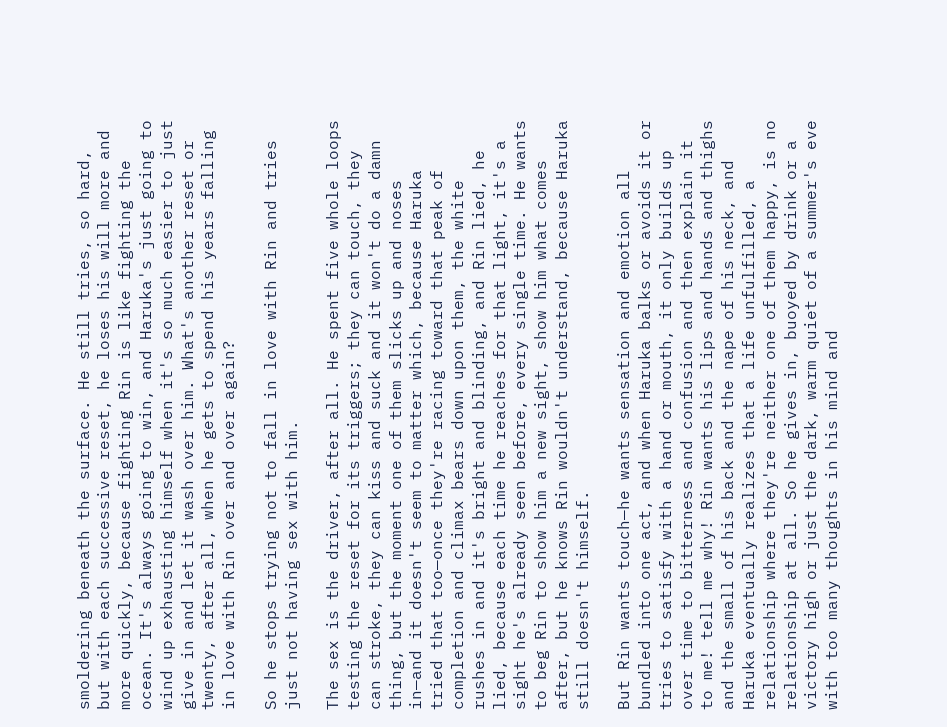smoldering beneath the surface. He still tries, so hard, but with each successive reset, he loses his will more and more quickly, because fighting Rin is like fighting the ocean. It's always going to win, and Haruka's just going to wind up exhausting himself when it's so much easier to just give in and let it wash over him. What's another reset or twenty, after all, when he gets to spend his years falling in love with Rin over and over again?

So he stops trying not to fall in love with Rin and tries just not having sex with him.

The sex is the driver, after all. He spent five whole loops testing the reset for its triggers; they can touch, they can stroke, they can kiss and suck and it won't do a damn thing, but the moment one of them slicks up and noses in—and it doesn't seem to matter which, because Haruka tried that too—once they're racing toward that peak of completion and climax bears down upon them, the white rushes in and it's bright and blinding, and Rin lied, he lied, because each time he reaches for that light, it's a sight he's already seen before, every single time. He wants to beg Rin to show him a new sight, show him what comes after, but he knows Rin wouldn't understand, because Haruka still doesn't himself.

But Rin wants touch—he wants sensation and emotion all bundled into one act, and when Haruka balks or avoids it or tries to satisfy with a hand or mouth, it only builds up over time to bitterness and confusion and then explain it to me! tell me why! Rin wants his lips and hands and thighs and the small of his back and the nape of his neck, and Haruka eventually realizes that a life unfulfilled, a relationship where they're neither one of them happy, is no relationship at all. So he gives in, buoyed by drink or a victory high or just the dark, warm quiet of a summer's eve with too many thoughts in his mind and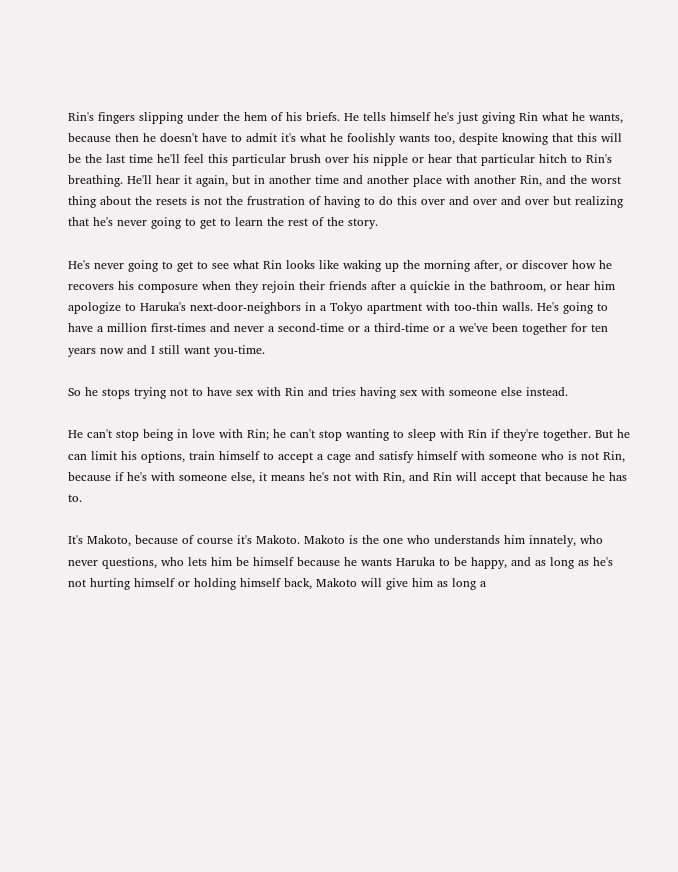Rin's fingers slipping under the hem of his briefs. He tells himself he's just giving Rin what he wants, because then he doesn't have to admit it's what he foolishly wants too, despite knowing that this will be the last time he'll feel this particular brush over his nipple or hear that particular hitch to Rin's breathing. He'll hear it again, but in another time and another place with another Rin, and the worst thing about the resets is not the frustration of having to do this over and over and over but realizing that he's never going to get to learn the rest of the story.

He's never going to get to see what Rin looks like waking up the morning after, or discover how he recovers his composure when they rejoin their friends after a quickie in the bathroom, or hear him apologize to Haruka's next-door-neighbors in a Tokyo apartment with too-thin walls. He's going to have a million first-times and never a second-time or a third-time or a we've been together for ten years now and I still want you-time.

So he stops trying not to have sex with Rin and tries having sex with someone else instead.

He can't stop being in love with Rin; he can't stop wanting to sleep with Rin if they're together. But he can limit his options, train himself to accept a cage and satisfy himself with someone who is not Rin, because if he's with someone else, it means he's not with Rin, and Rin will accept that because he has to.

It's Makoto, because of course it's Makoto. Makoto is the one who understands him innately, who never questions, who lets him be himself because he wants Haruka to be happy, and as long as he's not hurting himself or holding himself back, Makoto will give him as long a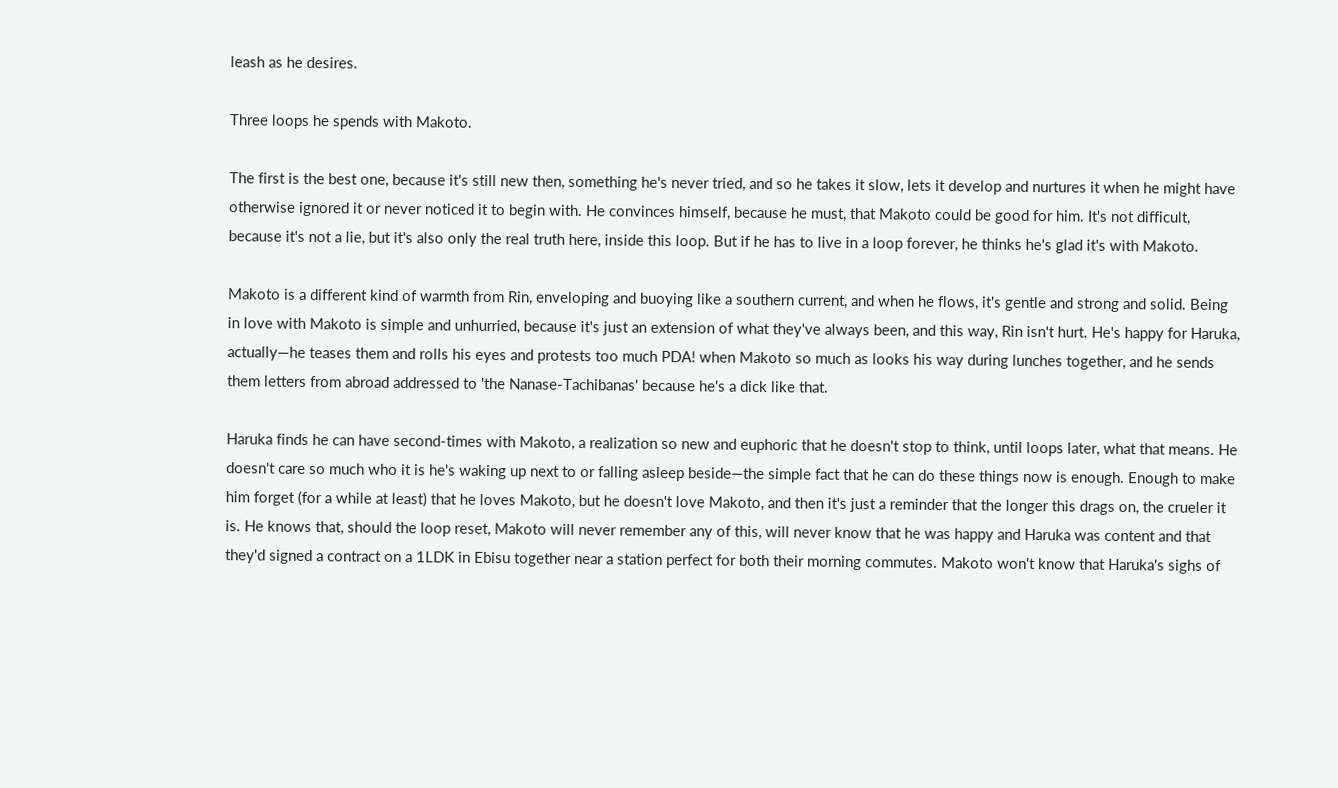leash as he desires.

Three loops he spends with Makoto.

The first is the best one, because it's still new then, something he's never tried, and so he takes it slow, lets it develop and nurtures it when he might have otherwise ignored it or never noticed it to begin with. He convinces himself, because he must, that Makoto could be good for him. It's not difficult, because it's not a lie, but it's also only the real truth here, inside this loop. But if he has to live in a loop forever, he thinks he's glad it's with Makoto.

Makoto is a different kind of warmth from Rin, enveloping and buoying like a southern current, and when he flows, it's gentle and strong and solid. Being in love with Makoto is simple and unhurried, because it's just an extension of what they've always been, and this way, Rin isn't hurt. He's happy for Haruka, actually—he teases them and rolls his eyes and protests too much PDA! when Makoto so much as looks his way during lunches together, and he sends them letters from abroad addressed to 'the Nanase-Tachibanas' because he's a dick like that.

Haruka finds he can have second-times with Makoto, a realization so new and euphoric that he doesn't stop to think, until loops later, what that means. He doesn't care so much who it is he's waking up next to or falling asleep beside—the simple fact that he can do these things now is enough. Enough to make him forget (for a while at least) that he loves Makoto, but he doesn't love Makoto, and then it's just a reminder that the longer this drags on, the crueler it is. He knows that, should the loop reset, Makoto will never remember any of this, will never know that he was happy and Haruka was content and that they'd signed a contract on a 1LDK in Ebisu together near a station perfect for both their morning commutes. Makoto won't know that Haruka's sighs of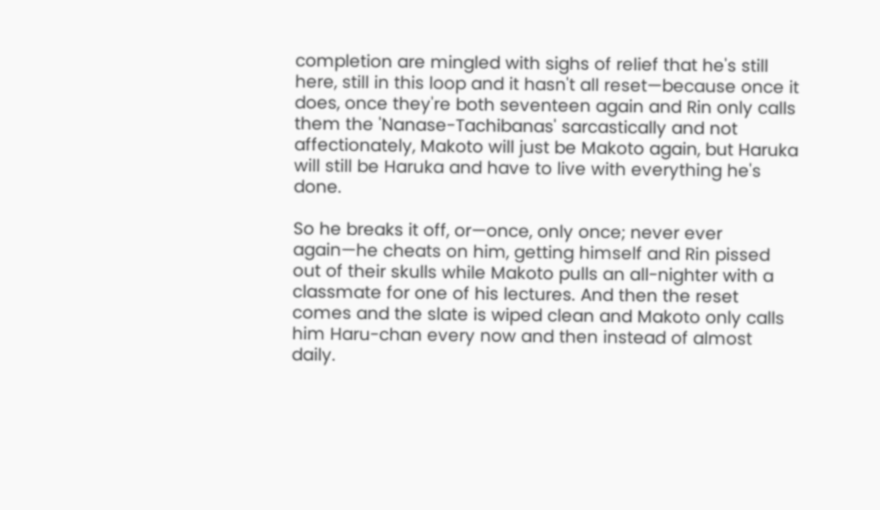completion are mingled with sighs of relief that he's still here, still in this loop and it hasn't all reset—because once it does, once they're both seventeen again and Rin only calls them the 'Nanase-Tachibanas' sarcastically and not affectionately, Makoto will just be Makoto again, but Haruka will still be Haruka and have to live with everything he's done.

So he breaks it off, or—once, only once; never ever again—he cheats on him, getting himself and Rin pissed out of their skulls while Makoto pulls an all-nighter with a classmate for one of his lectures. And then the reset comes and the slate is wiped clean and Makoto only calls him Haru-chan every now and then instead of almost daily.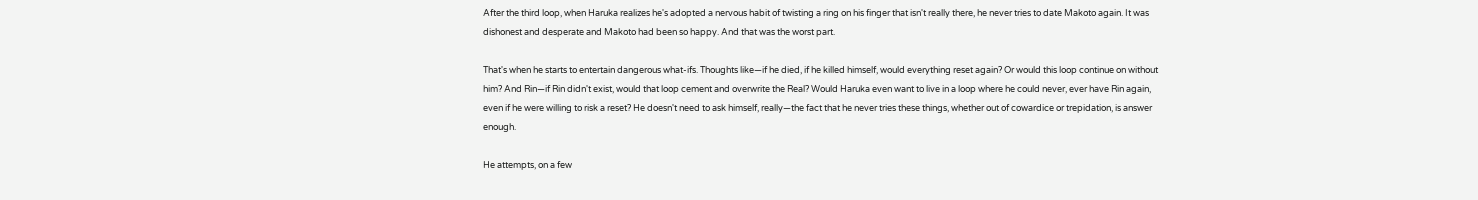After the third loop, when Haruka realizes he's adopted a nervous habit of twisting a ring on his finger that isn't really there, he never tries to date Makoto again. It was dishonest and desperate and Makoto had been so happy. And that was the worst part.

That's when he starts to entertain dangerous what-ifs. Thoughts like—if he died, if he killed himself, would everything reset again? Or would this loop continue on without him? And Rin—if Rin didn't exist, would that loop cement and overwrite the Real? Would Haruka even want to live in a loop where he could never, ever have Rin again, even if he were willing to risk a reset? He doesn't need to ask himself, really—the fact that he never tries these things, whether out of cowardice or trepidation, is answer enough.

He attempts, on a few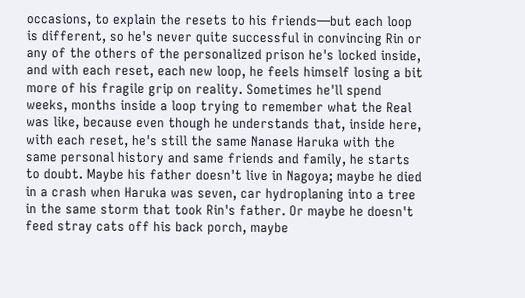occasions, to explain the resets to his friends—but each loop is different, so he's never quite successful in convincing Rin or any of the others of the personalized prison he's locked inside, and with each reset, each new loop, he feels himself losing a bit more of his fragile grip on reality. Sometimes he'll spend weeks, months inside a loop trying to remember what the Real was like, because even though he understands that, inside here, with each reset, he's still the same Nanase Haruka with the same personal history and same friends and family, he starts to doubt. Maybe his father doesn't live in Nagoya; maybe he died in a crash when Haruka was seven, car hydroplaning into a tree in the same storm that took Rin's father. Or maybe he doesn't feed stray cats off his back porch, maybe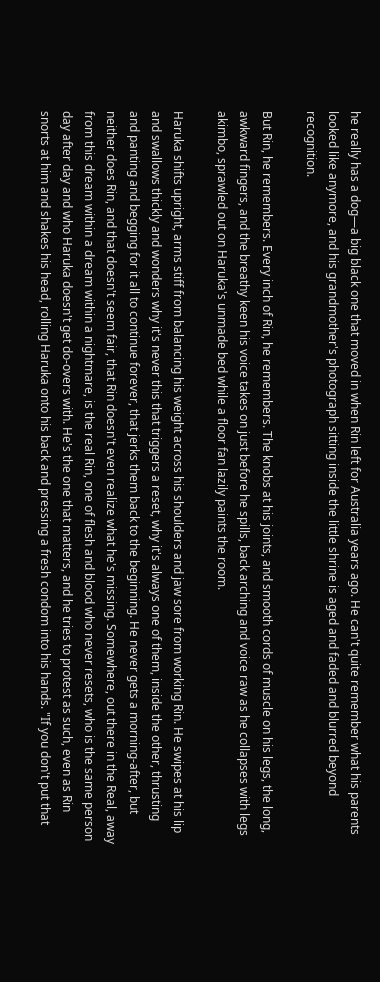he really has a dog—a big black one that moved in when Rin left for Australia years ago. He can't quite remember what his parents looked like anymore, and his grandmother's photograph sitting inside the little shrine is aged and faded and blurred beyond recognition.

But Rin, he remembers. Every inch of Rin, he remembers. The knobs at his joints, and smooth cords of muscle on his legs, the long, awkward fingers, and the breathy keen his voice takes on just before he spills, back arching and voice raw as he collapses with legs akimbo, sprawled out on Haruka's unmade bed while a floor fan lazily paints the room.

Haruka shifts upright, arms stiff from balancing his weight across his shoulders and jaw sore from working Rin. He swipes at his lip and swallows thickly and wonders why it's never this that triggers a reset, why it's always one of them, inside the other, thrusting and panting and begging for it all to continue forever, that jerks them back to the beginning. He never gets a morning-after, but neither does Rin, and that doesn't seem fair, that Rin doesn't even realize what he's missing. Somewhere, out there in the Real, away from this dream within a dream within a nightmare, is the real Rin, one of flesh and blood who never resets, who is the same person day after day and who Haruka doesn't get do-overs with. He's the one that matters, and he tries to protest as such, even as Rin snorts at him and shakes his head, rolling Haruka onto his back and pressing a fresh condom into his hands. "If you don't put that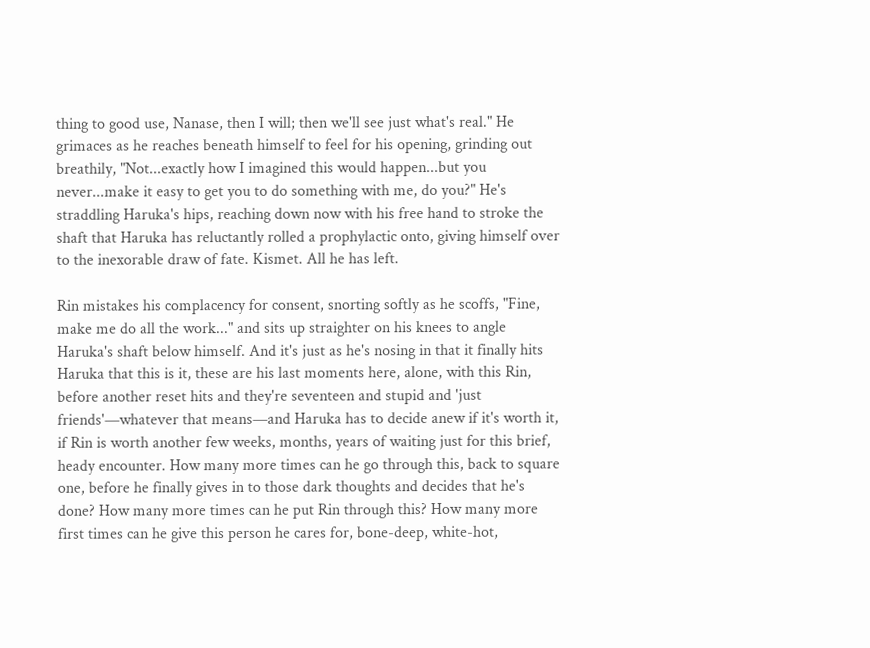thing to good use, Nanase, then I will; then we'll see just what's real." He grimaces as he reaches beneath himself to feel for his opening, grinding out breathily, "Not...exactly how I imagined this would happen...but you never...make it easy to get you to do something with me, do you?" He's straddling Haruka's hips, reaching down now with his free hand to stroke the shaft that Haruka has reluctantly rolled a prophylactic onto, giving himself over to the inexorable draw of fate. Kismet. All he has left.

Rin mistakes his complacency for consent, snorting softly as he scoffs, "Fine, make me do all the work..." and sits up straighter on his knees to angle Haruka's shaft below himself. And it's just as he's nosing in that it finally hits Haruka that this is it, these are his last moments here, alone, with this Rin, before another reset hits and they're seventeen and stupid and 'just friends'—whatever that means—and Haruka has to decide anew if it's worth it, if Rin is worth another few weeks, months, years of waiting just for this brief, heady encounter. How many more times can he go through this, back to square one, before he finally gives in to those dark thoughts and decides that he's done? How many more times can he put Rin through this? How many more first times can he give this person he cares for, bone-deep, white-hot,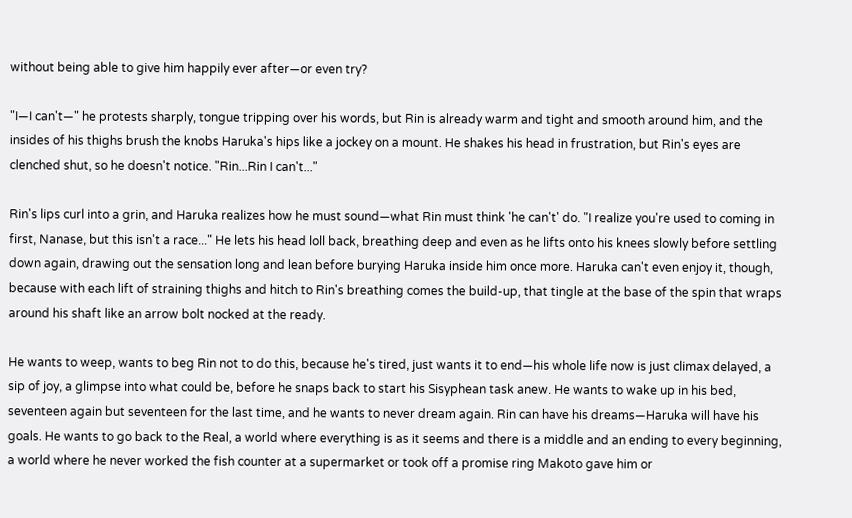without being able to give him happily ever after—or even try?

"I—I can't—" he protests sharply, tongue tripping over his words, but Rin is already warm and tight and smooth around him, and the insides of his thighs brush the knobs Haruka's hips like a jockey on a mount. He shakes his head in frustration, but Rin's eyes are clenched shut, so he doesn't notice. "Rin...Rin I can't..."

Rin's lips curl into a grin, and Haruka realizes how he must sound—what Rin must think 'he can't' do. "I realize you're used to coming in first, Nanase, but this isn't a race..." He lets his head loll back, breathing deep and even as he lifts onto his knees slowly before settling down again, drawing out the sensation long and lean before burying Haruka inside him once more. Haruka can't even enjoy it, though, because with each lift of straining thighs and hitch to Rin's breathing comes the build-up, that tingle at the base of the spin that wraps around his shaft like an arrow bolt nocked at the ready.

He wants to weep, wants to beg Rin not to do this, because he's tired, just wants it to end—his whole life now is just climax delayed, a sip of joy, a glimpse into what could be, before he snaps back to start his Sisyphean task anew. He wants to wake up in his bed, seventeen again but seventeen for the last time, and he wants to never dream again. Rin can have his dreams—Haruka will have his goals. He wants to go back to the Real, a world where everything is as it seems and there is a middle and an ending to every beginning, a world where he never worked the fish counter at a supermarket or took off a promise ring Makoto gave him or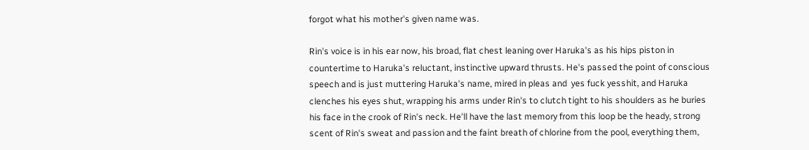forgot what his mother's given name was.

Rin's voice is in his ear now, his broad, flat chest leaning over Haruka's as his hips piston in countertime to Haruka's reluctant, instinctive upward thrusts. He's passed the point of conscious speech and is just muttering Haruka's name, mired in pleas and  yes fuck yesshit, and Haruka clenches his eyes shut, wrapping his arms under Rin's to clutch tight to his shoulders as he buries his face in the crook of Rin's neck. He'll have the last memory from this loop be the heady, strong scent of Rin's sweat and passion and the faint breath of chlorine from the pool, everything them,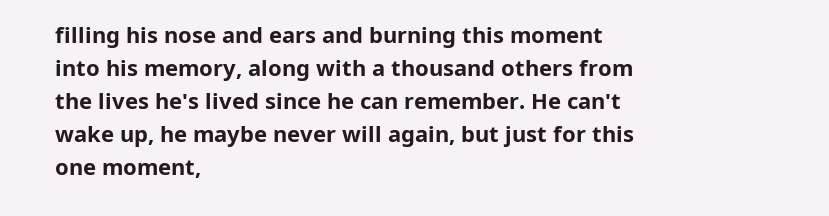filling his nose and ears and burning this moment into his memory, along with a thousand others from the lives he's lived since he can remember. He can't wake up, he maybe never will again, but just for this one moment,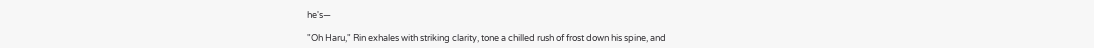he's—

"Oh Haru," Rin exhales with striking clarity, tone a chilled rush of frost down his spine, and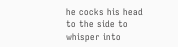he cocks his head to the side to whisper into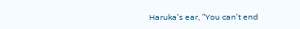Haruka's ear, "You can't end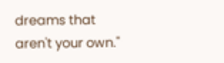dreams that aren't your own."